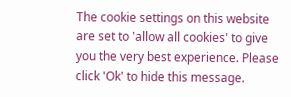The cookie settings on this website are set to 'allow all cookies' to give you the very best experience. Please click 'Ok' to hide this message.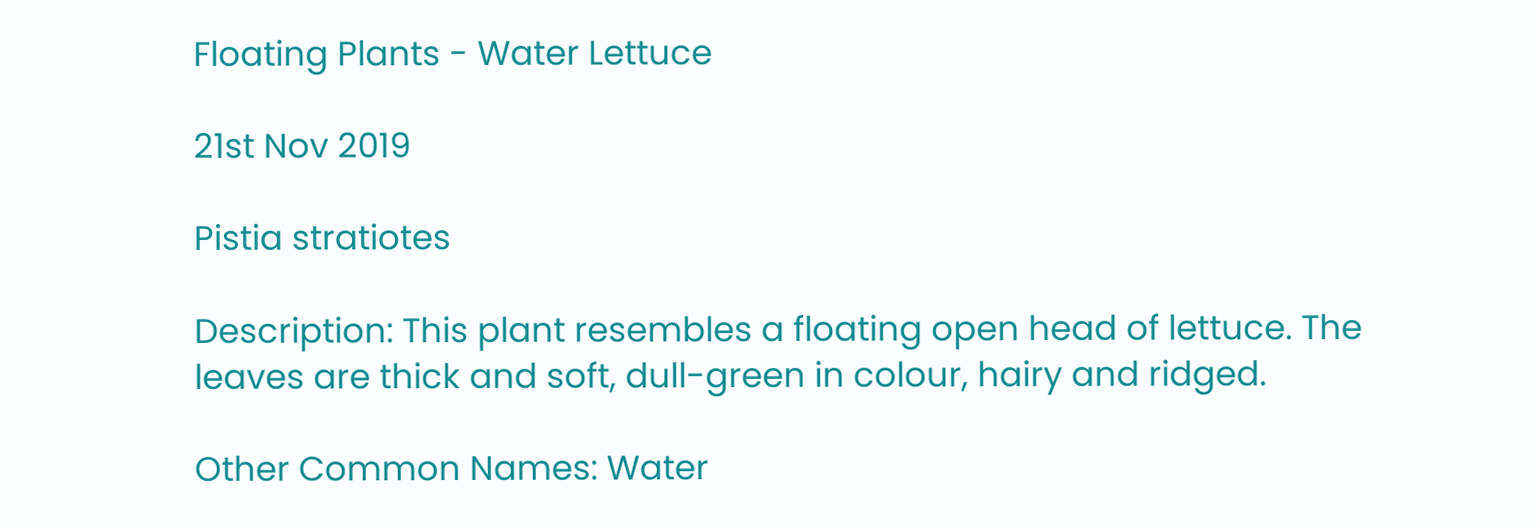Floating Plants - Water Lettuce

21st Nov 2019

Pistia stratiotes

Description: This plant resembles a floating open head of lettuce. The leaves are thick and soft, dull-green in colour, hairy and ridged.

Other Common Names: Water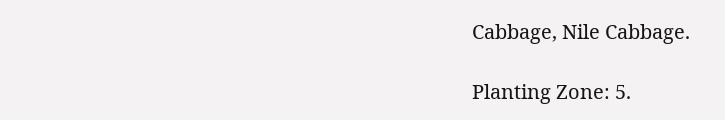Cabbage, Nile Cabbage.

Planting Zone: 5.